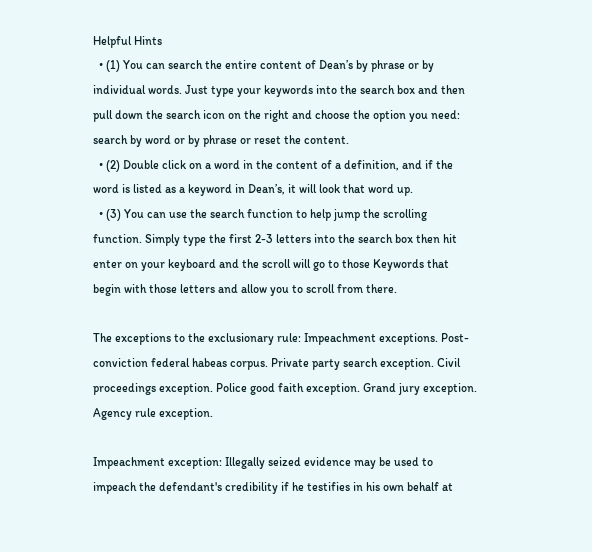Helpful Hints
  • (1) You can search the entire content of Dean’s by phrase or by individual words. Just type your keywords into the search box and then pull down the search icon on the right and choose the option you need: search by word or by phrase or reset the content.
  • (2) Double click on a word in the content of a definition, and if the word is listed as a keyword in Dean’s, it will look that word up.
  • (3) You can use the search function to help jump the scrolling function. Simply type the first 2-3 letters into the search box then hit enter on your keyboard and the scroll will go to those Keywords that begin with those letters and allow you to scroll from there.

The exceptions to the exclusionary rule: Impeachment exceptions. Post-conviction federal habeas corpus. Private party search exception. Civil proceedings exception. Police good faith exception. Grand jury exception. Agency rule exception.

Impeachment exception: Illegally seized evidence may be used to impeach the defendant's credibility if he testifies in his own behalf at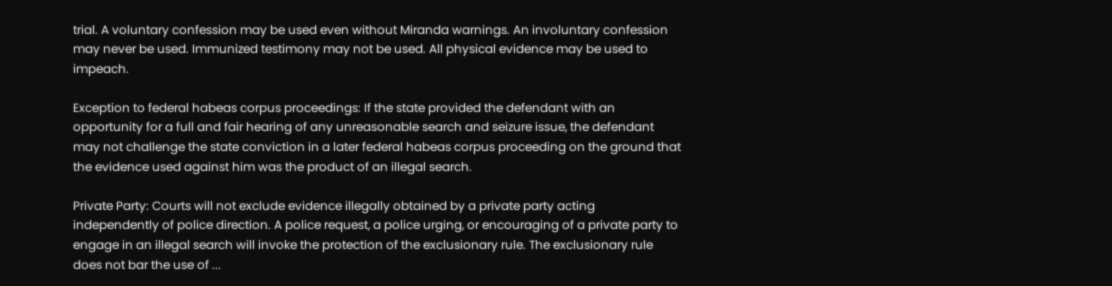trial. A voluntary confession may be used even without Miranda warnings. An involuntary confession may never be used. Immunized testimony may not be used. All physical evidence may be used to impeach.

Exception to federal habeas corpus proceedings: If the state provided the defendant with an opportunity for a full and fair hearing of any unreasonable search and seizure issue, the defendant may not challenge the state conviction in a later federal habeas corpus proceeding on the ground that the evidence used against him was the product of an illegal search.

Private Party: Courts will not exclude evidence illegally obtained by a private party acting independently of police direction. A police request, a police urging, or encouraging of a private party to engage in an illegal search will invoke the protection of the exclusionary rule. The exclusionary rule does not bar the use of ...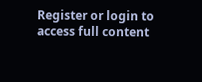Register or login to access full content